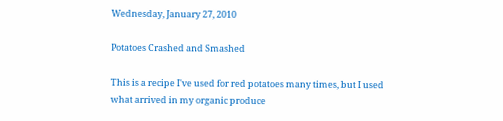Wednesday, January 27, 2010

Potatoes Crashed and Smashed

This is a recipe I've used for red potatoes many times, but I used what arrived in my organic produce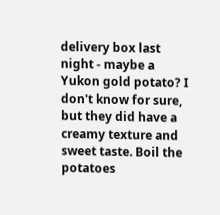delivery box last night - maybe a Yukon gold potato? I don't know for sure, but they did have a creamy texture and sweet taste. Boil the potatoes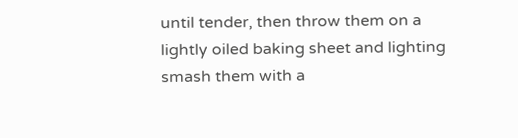until tender, then throw them on a lightly oiled baking sheet and lighting smash them with a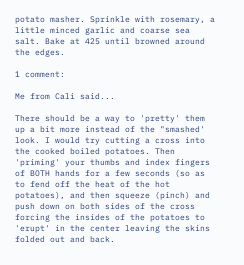potato masher. Sprinkle with rosemary, a little minced garlic and coarse sea salt. Bake at 425 until browned around the edges.

1 comment:

Me from Cali said...

There should be a way to 'pretty' them up a bit more instead of the "smashed' look. I would try cutting a cross into the cooked boiled potatoes. Then 'priming' your thumbs and index fingers of BOTH hands for a few seconds (so as to fend off the heat of the hot potatoes), and then squeeze (pinch) and push down on both sides of the cross forcing the insides of the potatoes to 'erupt' in the center leaving the skins folded out and back.